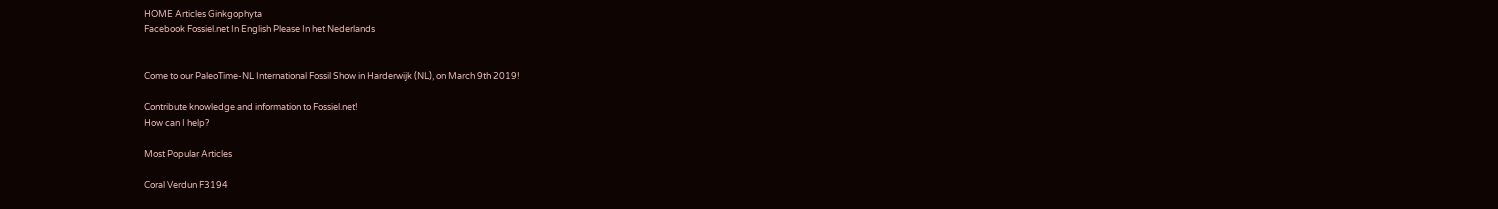HOME Articles Ginkgophyta
Facebook Fossiel.net In English Please In het Nederlands


Come to our PaleoTime-NL International Fossil Show in Harderwijk (NL), on March 9th 2019!

Contribute knowledge and information to Fossiel.net!
How can I help?

Most Popular Articles

Coral Verdun F3194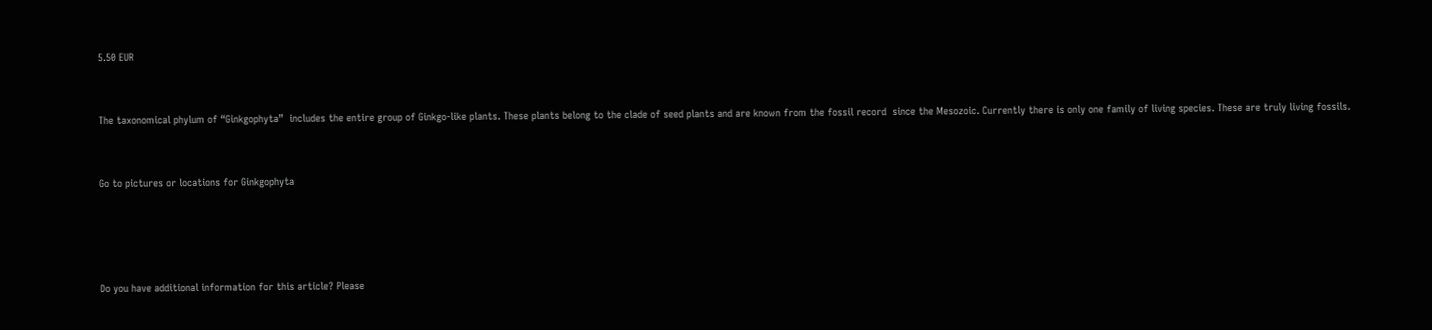5.50 EUR


The taxonomical phylum of “Ginkgophyta”  includes the entire group of Ginkgo-like plants. These plants belong to the clade of seed plants and are known from the fossil record  since the Mesozoic. Currently there is only one family of living species. These are truly living fossils.


Go to pictures or locations for Ginkgophyta




Do you have additional information for this article? Please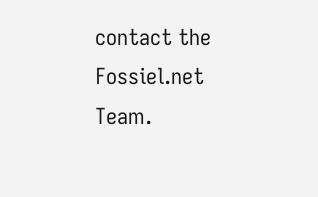contact the Fossiel.net Team.